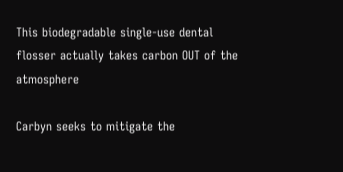This biodegradable single-use dental flosser actually takes carbon OUT of the atmosphere

Carbyn seeks to mitigate the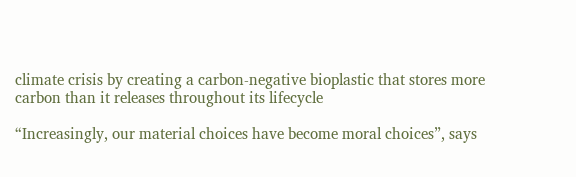climate crisis by creating a carbon-negative bioplastic that stores more carbon than it releases throughout its lifecycle

“Increasingly, our material choices have become moral choices”, says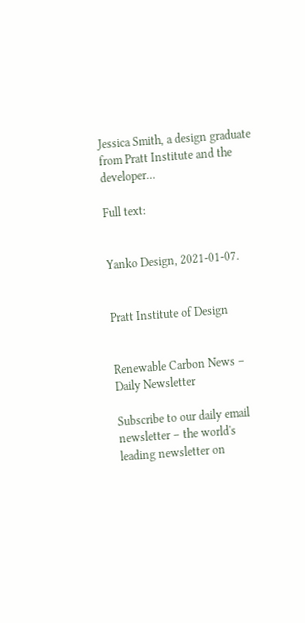Jessica Smith, a design graduate from Pratt Institute and the developer…

Full text:


Yanko Design, 2021-01-07.


Pratt Institute of Design


Renewable Carbon News – Daily Newsletter

Subscribe to our daily email newsletter – the world's leading newsletter on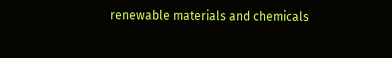renewable materials and chemicals